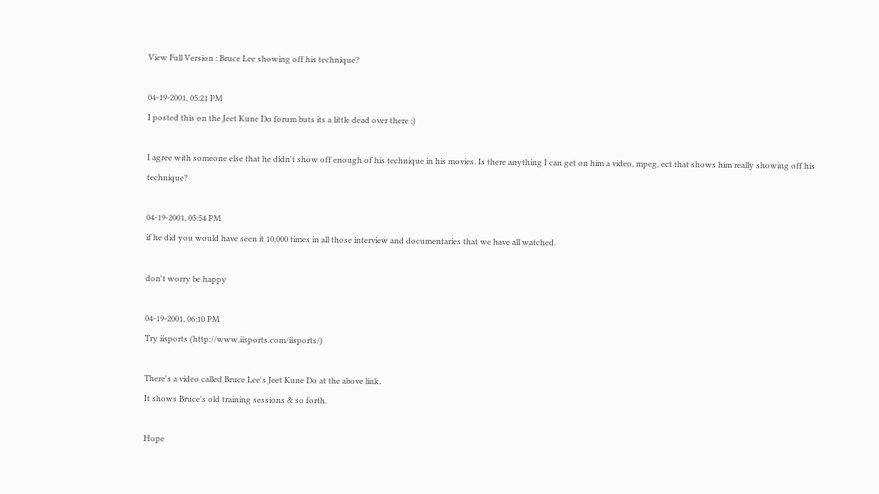View Full Version : Bruce Lee showing off his technique?

04-19-2001, 05:21 PM
I posted this on the Jeet Kune Do forum buts its a little dead over there ;)

I agree with someone else that he didn't show off enough of his technique in his movies. Is there anything I can get on him a video, mpeg, ect that shows him really showing off his technique?

04-19-2001, 05:54 PM
if he did you would have seen it 10,000 times in all those interview and documentaries that we have all watched.

don't worry be happy

04-19-2001, 06:10 PM
Try iisports (http://www.iisports.com/iisports/)

There's a video called Bruce Lee's Jeet Kune Do at the above link.
It shows Bruce's old training sessions & so forth.

Hope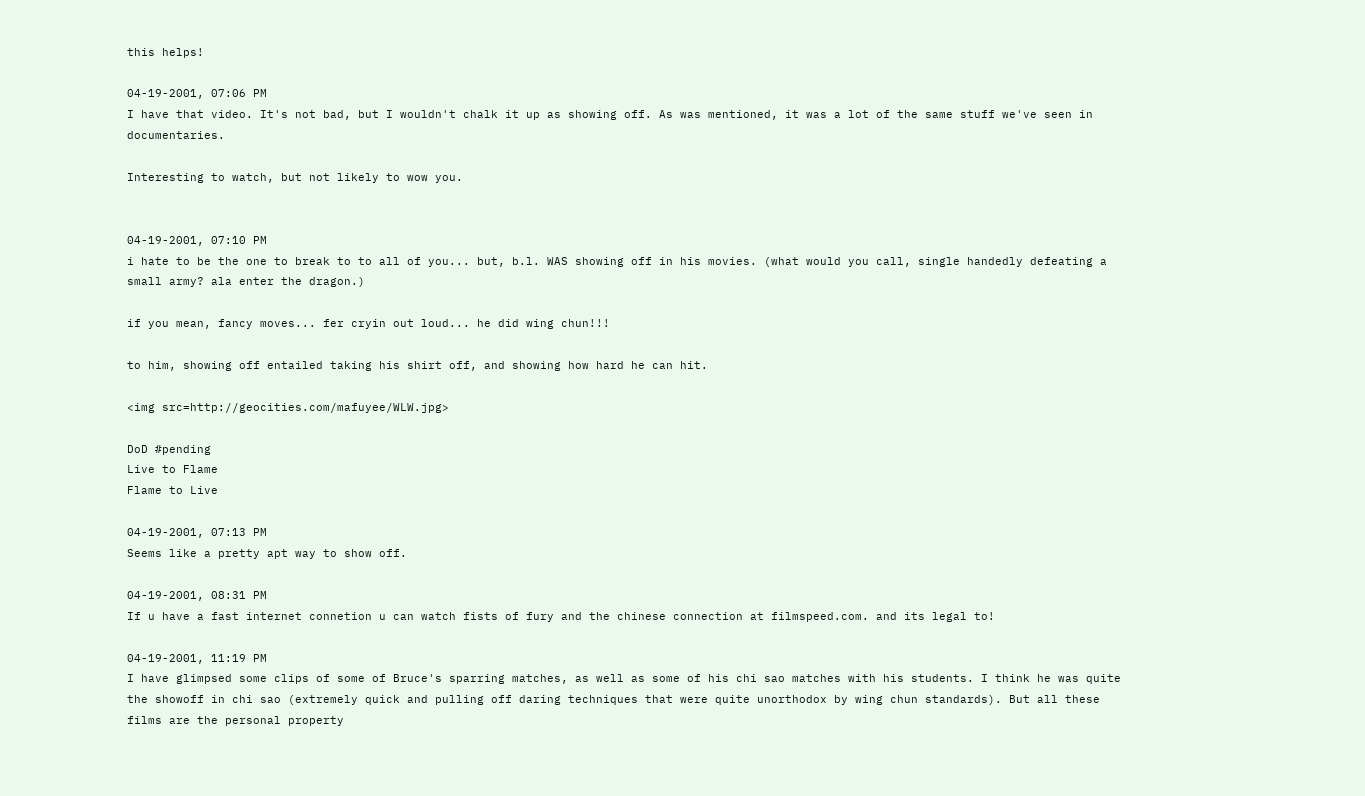this helps!

04-19-2001, 07:06 PM
I have that video. It's not bad, but I wouldn't chalk it up as showing off. As was mentioned, it was a lot of the same stuff we've seen in documentaries.

Interesting to watch, but not likely to wow you.


04-19-2001, 07:10 PM
i hate to be the one to break to to all of you... but, b.l. WAS showing off in his movies. (what would you call, single handedly defeating a small army? ala enter the dragon.)

if you mean, fancy moves... fer cryin out loud... he did wing chun!!!

to him, showing off entailed taking his shirt off, and showing how hard he can hit.

<img src=http://geocities.com/mafuyee/WLW.jpg>

DoD #pending
Live to Flame
Flame to Live

04-19-2001, 07:13 PM
Seems like a pretty apt way to show off.

04-19-2001, 08:31 PM
If u have a fast internet connetion u can watch fists of fury and the chinese connection at filmspeed.com. and its legal to!

04-19-2001, 11:19 PM
I have glimpsed some clips of some of Bruce's sparring matches, as well as some of his chi sao matches with his students. I think he was quite the showoff in chi sao (extremely quick and pulling off daring techniques that were quite unorthodox by wing chun standards). But all these films are the personal property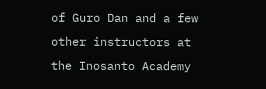of Guro Dan and a few other instructors at the Inosanto Academy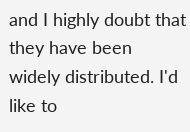and I highly doubt that they have been widely distributed. I'd like to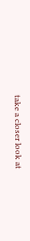take a closer look at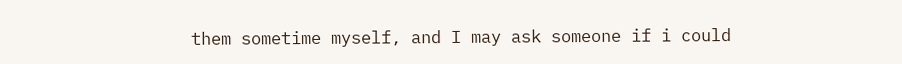them sometime myself, and I may ask someone if i could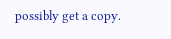possibly get a copy.